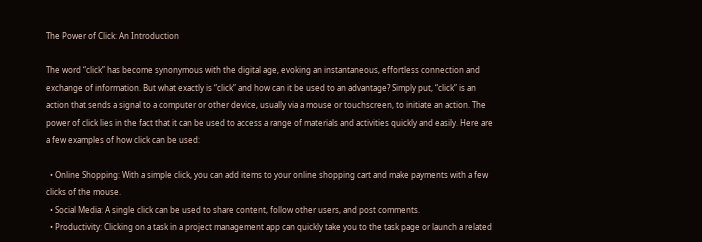The Power of Click: An Introduction

The word “click” has become synonymous with the digital age, evoking an instantaneous, effortless connection and exchange of information. But what exactly is “click” and how can it be used to an advantage? Simply put, “click” is an action that sends a signal to a computer or other device, usually via a mouse or touchscreen, to initiate an action. The power of click lies in the fact that it can be used to access a range of materials and activities quickly and easily. Here are a few examples of how click can be used:

  • Online Shopping: With a simple click, you can add items to your online shopping cart and make payments with a few clicks of the mouse.
  • Social Media: A single click can be used to share content, follow other users, and post comments.
  • Productivity: Clicking on a task in a project management app can quickly take you to the task page or launch a related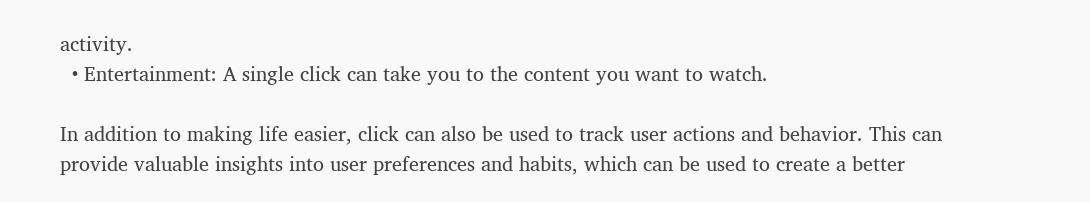activity.
  • Entertainment: A single click can take you to the content you want to watch.

In addition to making life easier, click can also be used to track user actions and behavior. This can provide valuable insights into user preferences and habits, which can be used to create a better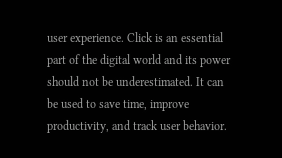user experience. Click is an essential part of the digital world and its power should not be underestimated. It can be used to save time, improve productivity, and track user behavior.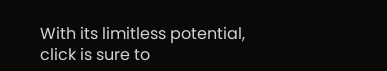With its limitless potential, click is sure to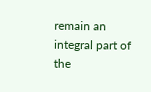remain an integral part of the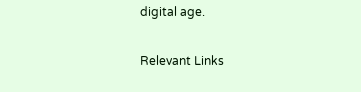digital age.

Relevant Links